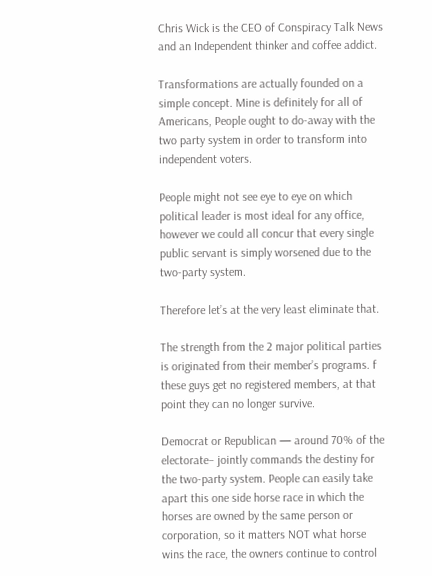Chris Wick is the CEO of Conspiracy Talk News and an Independent thinker and coffee addict.

Transformations are actually founded on a simple concept. Mine is definitely for all of Americans, People ought to do-away with the two party system in order to transform into independent voters.

People might not see eye to eye on which political leader is most ideal for any office, however we could all concur that every single public servant is simply worsened due to the two-party system.

Therefore let’s at the very least eliminate that.

The strength from the 2 major political parties is originated from their member’s programs. f these guys get no registered members, at that point they can no longer survive.

Democrat or Republican — around 70% of the electorate– jointly commands the destiny for the two-party system. People can easily take apart this one side horse race in which the horses are owned by the same person or corporation, so it matters NOT what horse wins the race, the owners continue to control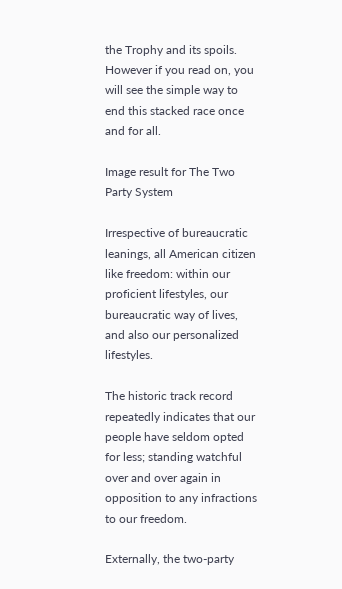the Trophy and its spoils. However if you read on, you will see the simple way to end this stacked race once and for all.

Image result for The Two Party System

Irrespective of bureaucratic leanings, all American citizen like freedom: within our proficient lifestyles, our bureaucratic way of lives, and also our personalized lifestyles.

The historic track record repeatedly indicates that our people have seldom opted for less; standing watchful over and over again in opposition to any infractions to our freedom.

Externally, the two-party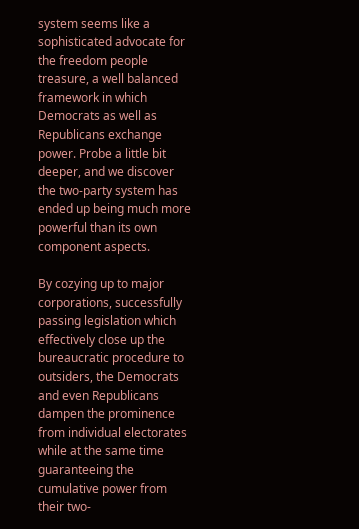system seems like a sophisticated advocate for the freedom people treasure, a well balanced framework in which Democrats as well as Republicans exchange power. Probe a little bit deeper, and we discover the two-party system has ended up being much more powerful than its own component aspects.

By cozying up to major corporations, successfully passing legislation which effectively close up the bureaucratic procedure to outsiders, the Democrats and even Republicans dampen the prominence from individual electorates while at the same time guaranteeing the cumulative power from their two-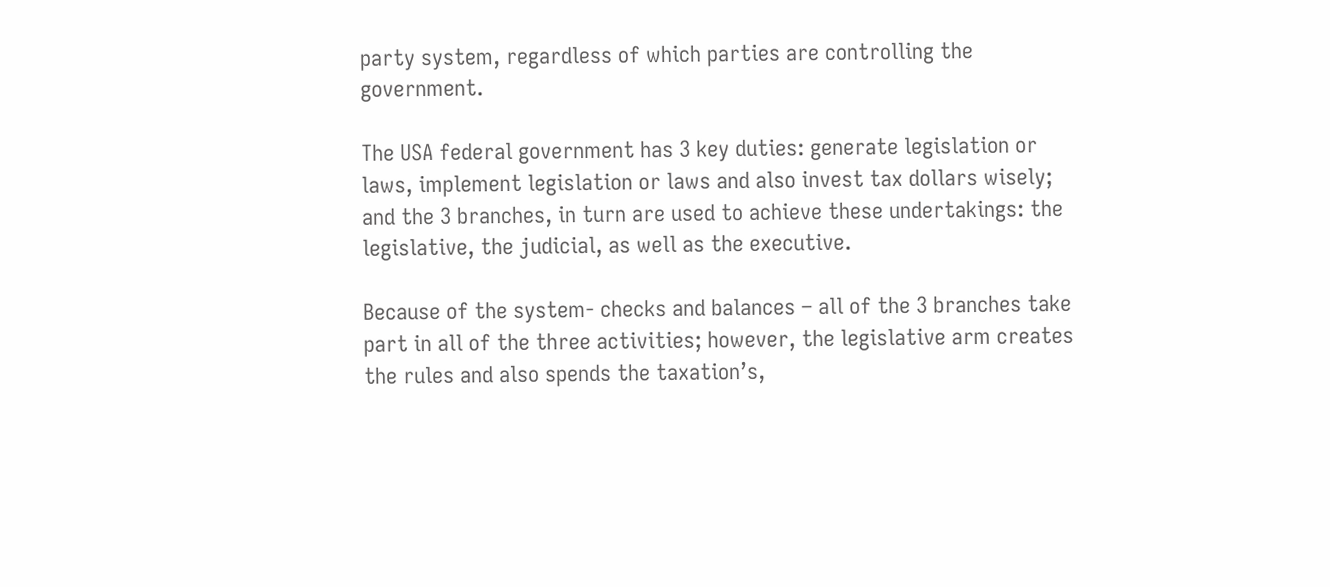party system, regardless of which parties are controlling the government.

The USA federal government has 3 key duties: generate legislation or laws, implement legislation or laws and also invest tax dollars wisely; and the 3 branches, in turn are used to achieve these undertakings: the legislative, the judicial, as well as the executive.

Because of the system- checks and balances – all of the 3 branches take part in all of the three activities; however, the legislative arm creates the rules and also spends the taxation’s,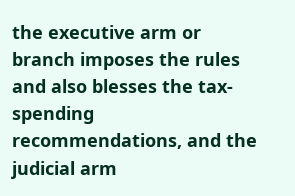the executive arm or branch imposes the rules and also blesses the tax-spending recommendations, and the judicial arm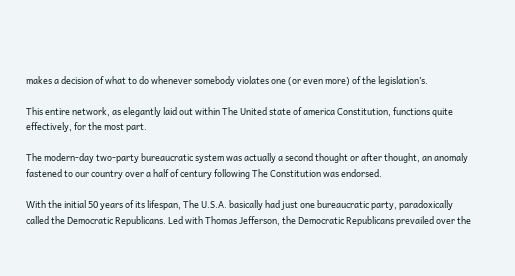makes a decision of what to do whenever somebody violates one (or even more) of the legislation’s.

This entire network, as elegantly laid out within The United state of america Constitution, functions quite effectively, for the most part.

The modern-day two-party bureaucratic system was actually a second thought or after thought, an anomaly fastened to our country over a half of century following The Constitution was endorsed.

With the initial 50 years of its lifespan, The U.S.A. basically had just one bureaucratic party, paradoxically called the Democratic Republicans. Led with Thomas Jefferson, the Democratic Republicans prevailed over the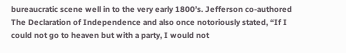bureaucratic scene well in to the very early 1800’s. Jefferson co-authored The Declaration of Independence and also once notoriously stated, “If I could not go to heaven but with a party, I would not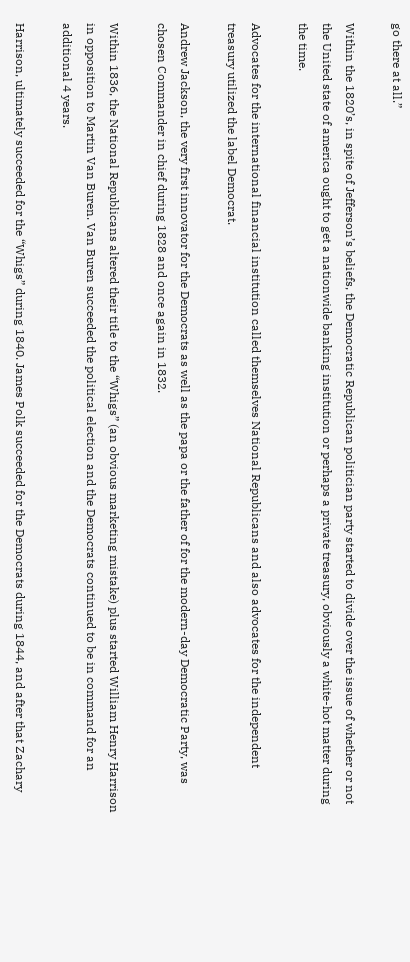go there at all.”

Within the 1820’s, in spite of Jefferson’s beliefs, the Democratic Republican politician party started to divide over the issue of whether or not the United state of america ought to get a nationwide banking institution or perhaps a private treasury, obviously a white-hot matter during the time.

Advocates for the international financial institution called themselves National Republicans and also advocates for the independent treasury utilized the label Democrat.

Andrew Jackson, the very first innovator for the Democrats as well as the papa or the father of for the modern-day Democratic Party, was chosen Commander in chief during 1828 and once again in 1832.

Within 1836, the National Republicans altered their title to the “Whigs” (an obvious marketing mistake) plus started William Henry Harrison in opposition to Martin Van Buren. Van Buren succeeded the political election and the Democrats continued to be in command for an additional 4 years.

Harrison, ultimately succeeded for the “Whigs” during 1840. James Polk succeeded for the Democrats during 1844, and after that Zachary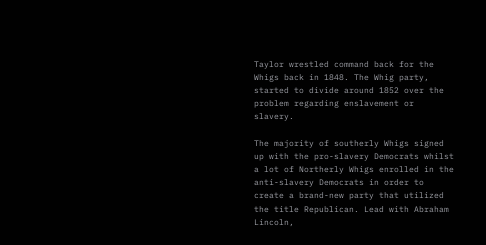Taylor wrestled command back for the Whigs back in 1848. The Whig party, started to divide around 1852 over the problem regarding enslavement or slavery.

The majority of southerly Whigs signed up with the pro-slavery Democrats whilst a lot of Northerly Whigs enrolled in the anti-slavery Democrats in order to create a brand-new party that utilized the title Republican. Lead with Abraham Lincoln,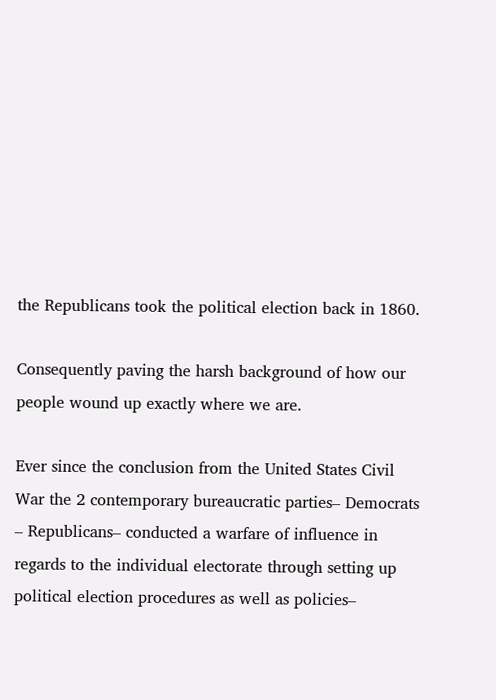the Republicans took the political election back in 1860.

Consequently paving the harsh background of how our people wound up exactly where we are.

Ever since the conclusion from the United States Civil War the 2 contemporary bureaucratic parties– Democrats – Republicans– conducted a warfare of influence in regards to the individual electorate through setting up political election procedures as well as policies–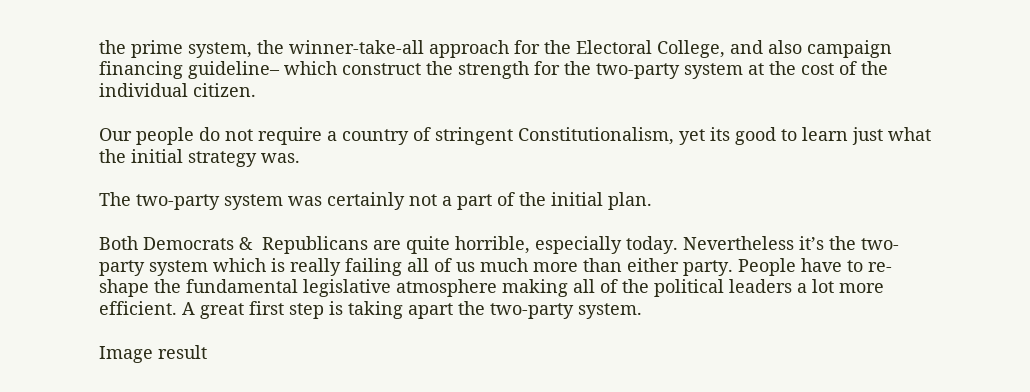the prime system, the winner-take-all approach for the Electoral College, and also campaign financing guideline– which construct the strength for the two-party system at the cost of the individual citizen.

Our people do not require a country of stringent Constitutionalism, yet its good to learn just what the initial strategy was.

The two-party system was certainly not a part of the initial plan.

Both Democrats &  Republicans are quite horrible, especially today. Nevertheless it’s the two-party system which is really failing all of us much more than either party. People have to re-shape the fundamental legislative atmosphere making all of the political leaders a lot more efficient. A great first step is taking apart the two-party system.

Image result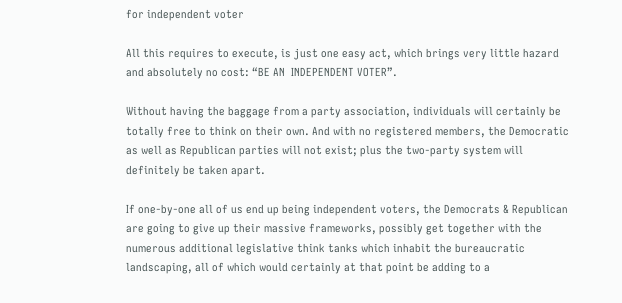for independent voter

All this requires to execute, is just one easy act, which brings very little hazard and absolutely no cost: “BE AN  INDEPENDENT VOTER”.

Without having the baggage from a party association, individuals will certainly be totally free to think on their own. And with no registered members, the Democratic as well as Republican parties will not exist; plus the two-party system will definitely be taken apart.

If one-by-one all of us end up being independent voters, the Democrats & Republican are going to give up their massive frameworks, possibly get together with the numerous additional legislative think tanks which inhabit the bureaucratic landscaping, all of which would certainly at that point be adding to a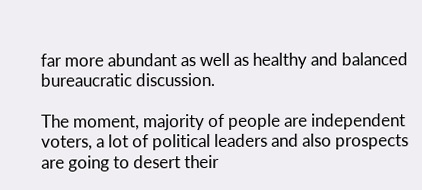far more abundant as well as healthy and balanced bureaucratic discussion.

The moment, majority of people are independent voters, a lot of political leaders and also prospects are going to desert their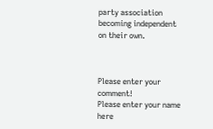party association becoming independent on their own.



Please enter your comment!
Please enter your name here